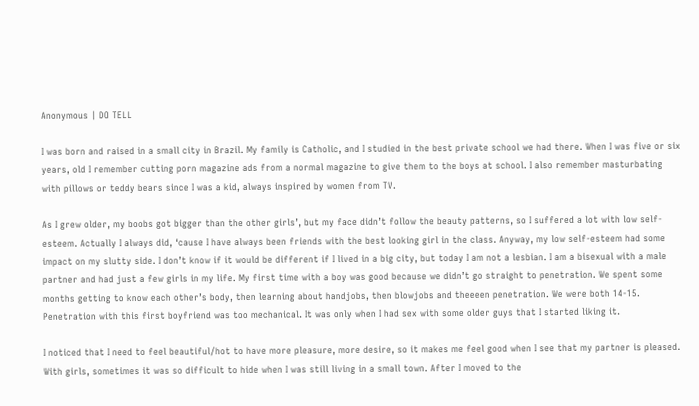Anonymous | DO TELL

I was born and raised in a small city in Brazil. My family is Catholic, and I studied in the best private school we had there. When I was five or six years, old I remember cutting porn magazine ads from a normal magazine to give them to the boys at school. I also remember masturbating with pillows or teddy bears since I was a kid, always inspired by women from TV.

As I grew older, my boobs got bigger than the other girls’, but my face didn’t follow the beauty patterns, so I suffered a lot with low self-esteem. Actually I always did, ‘cause I have always been friends with the best looking girl in the class. Anyway, my low self-esteem had some impact on my slutty side. I don’t know if it would be different if I lived in a big city, but today I am not a lesbian. I am a bisexual with a male partner and had just a few girls in my life. My first time with a boy was good because we didn’t go straight to penetration. We spent some months getting to know each other’s body, then learning about handjobs, then blowjobs and theeeen penetration. We were both 14-15. Penetration with this first boyfriend was too mechanical. It was only when I had sex with some older guys that I started liking it.

I noticed that I need to feel beautiful/hot to have more pleasure, more desire, so it makes me feel good when I see that my partner is pleased. With girls, sometimes it was so difficult to hide when I was still living in a small town. After I moved to the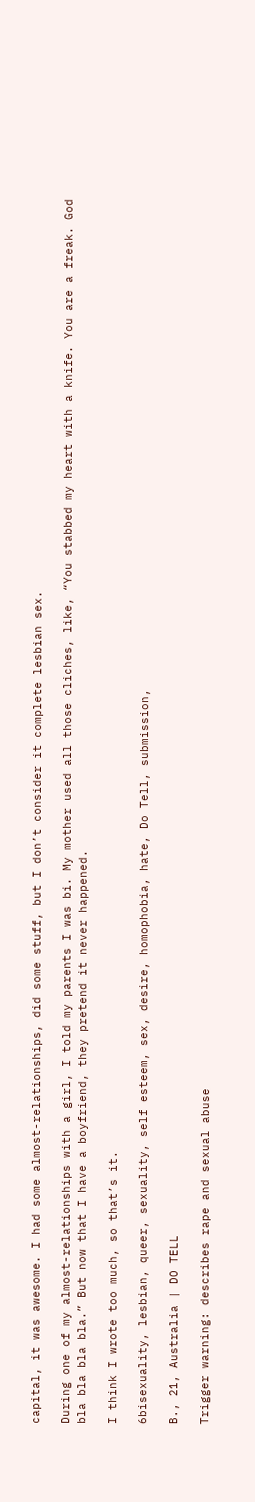capital, it was awesome. I had some almost-relationships, did some stuff, but I don’t consider it complete lesbian sex.

During one of my almost-relationships with a girl, I told my parents I was bi. My mother used all those cliches, like, “You stabbed my heart with a knife. You are a freak. God bla bla bla bla.” But now that I have a boyfriend, they pretend it never happened.

I think I wrote too much, so that’s it.

6bisexuality, lesbian, queer, sexuality, self esteem, sex, desire, homophobia, hate, Do Tell, submission,

B., 21, Australia | DO TELL

Trigger warning: describes rape and sexual abuse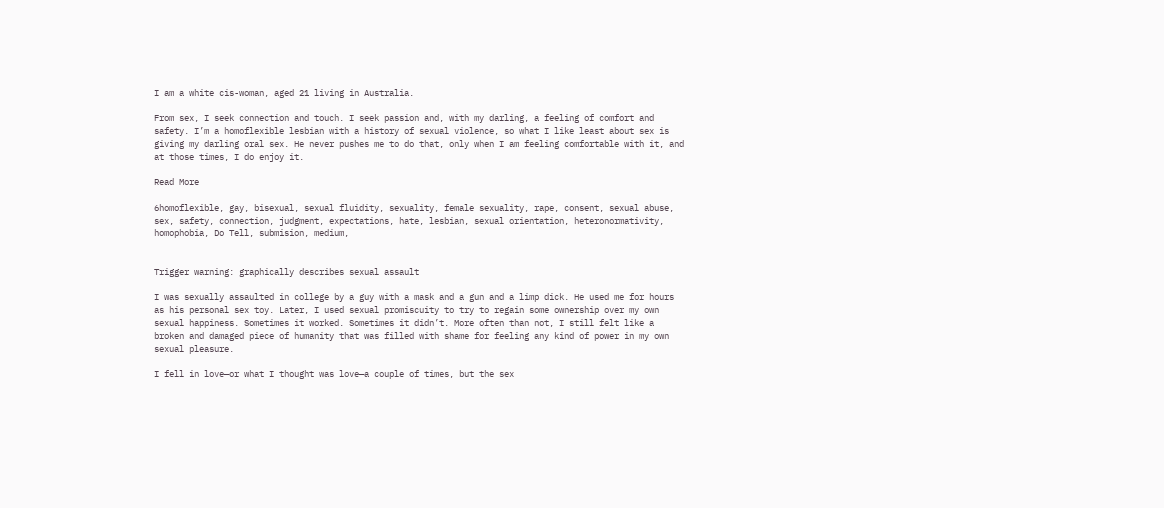I am a white cis-woman, aged 21 living in Australia.

From sex, I seek connection and touch. I seek passion and, with my darling, a feeling of comfort and safety. I’m a homoflexible lesbian with a history of sexual violence, so what I like least about sex is giving my darling oral sex. He never pushes me to do that, only when I am feeling comfortable with it, and at those times, I do enjoy it.

Read More

6homoflexible, gay, bisexual, sexual fluidity, sexuality, female sexuality, rape, consent, sexual abuse, sex, safety, connection, judgment, expectations, hate, lesbian, sexual orientation, heteronormativity, homophobia, Do Tell, submision, medium,


Trigger warning: graphically describes sexual assault

I was sexually assaulted in college by a guy with a mask and a gun and a limp dick. He used me for hours as his personal sex toy. Later, I used sexual promiscuity to try to regain some ownership over my own sexual happiness. Sometimes it worked. Sometimes it didn’t. More often than not, I still felt like a broken and damaged piece of humanity that was filled with shame for feeling any kind of power in my own sexual pleasure.

I fell in love—or what I thought was love—a couple of times, but the sex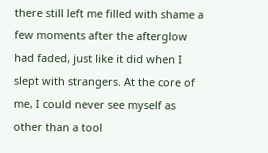there still left me filled with shame a few moments after the afterglow had faded, just like it did when I slept with strangers. At the core of me, I could never see myself as other than a tool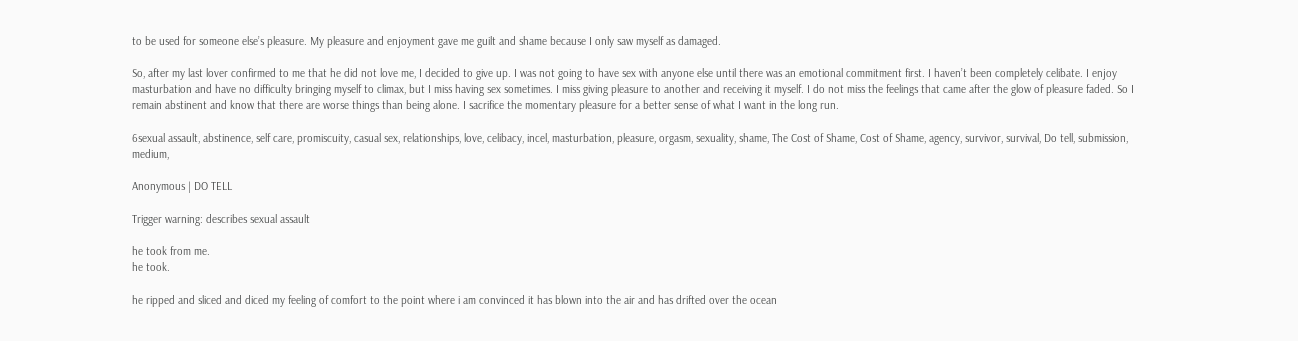to be used for someone else’s pleasure. My pleasure and enjoyment gave me guilt and shame because I only saw myself as damaged.

So, after my last lover confirmed to me that he did not love me, I decided to give up. I was not going to have sex with anyone else until there was an emotional commitment first. I haven’t been completely celibate. I enjoy masturbation and have no difficulty bringing myself to climax, but I miss having sex sometimes. I miss giving pleasure to another and receiving it myself. I do not miss the feelings that came after the glow of pleasure faded. So I remain abstinent and know that there are worse things than being alone. I sacrifice the momentary pleasure for a better sense of what I want in the long run.

6sexual assault, abstinence, self care, promiscuity, casual sex, relationships, love, celibacy, incel, masturbation, pleasure, orgasm, sexuality, shame, The Cost of Shame, Cost of Shame, agency, survivor, survival, Do tell, submission, medium,

Anonymous | DO TELL

Trigger warning: describes sexual assault

he took from me.
he took.

he ripped and sliced and diced my feeling of comfort to the point where i am convinced it has blown into the air and has drifted over the ocean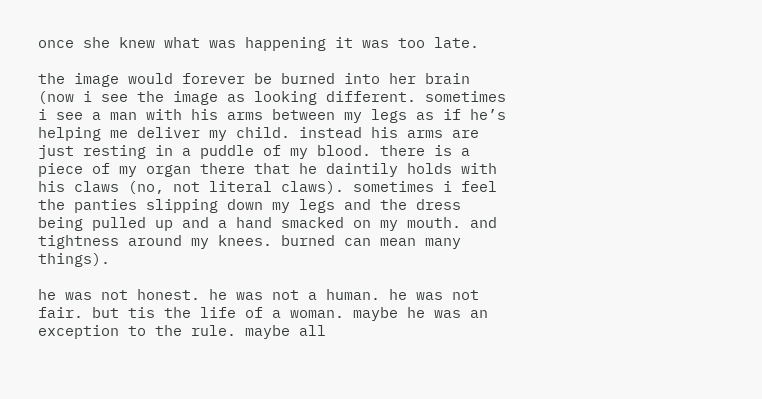once she knew what was happening it was too late.

the image would forever be burned into her brain (now i see the image as looking different. sometimes i see a man with his arms between my legs as if he’s helping me deliver my child. instead his arms are just resting in a puddle of my blood. there is a piece of my organ there that he daintily holds with his claws (no, not literal claws). sometimes i feel the panties slipping down my legs and the dress being pulled up and a hand smacked on my mouth. and tightness around my knees. burned can mean many things).

he was not honest. he was not a human. he was not fair. but tis the life of a woman. maybe he was an exception to the rule. maybe all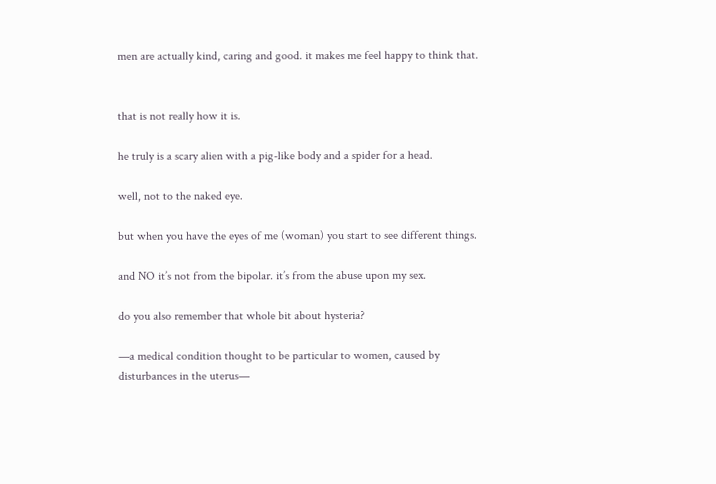men are actually kind, caring and good. it makes me feel happy to think that.


that is not really how it is.

he truly is a scary alien with a pig-like body and a spider for a head.

well, not to the naked eye.

but when you have the eyes of me (woman) you start to see different things.

and NO it’s not from the bipolar. it’s from the abuse upon my sex.

do you also remember that whole bit about hysteria?

—a medical condition thought to be particular to women, caused by disturbances in the uterus—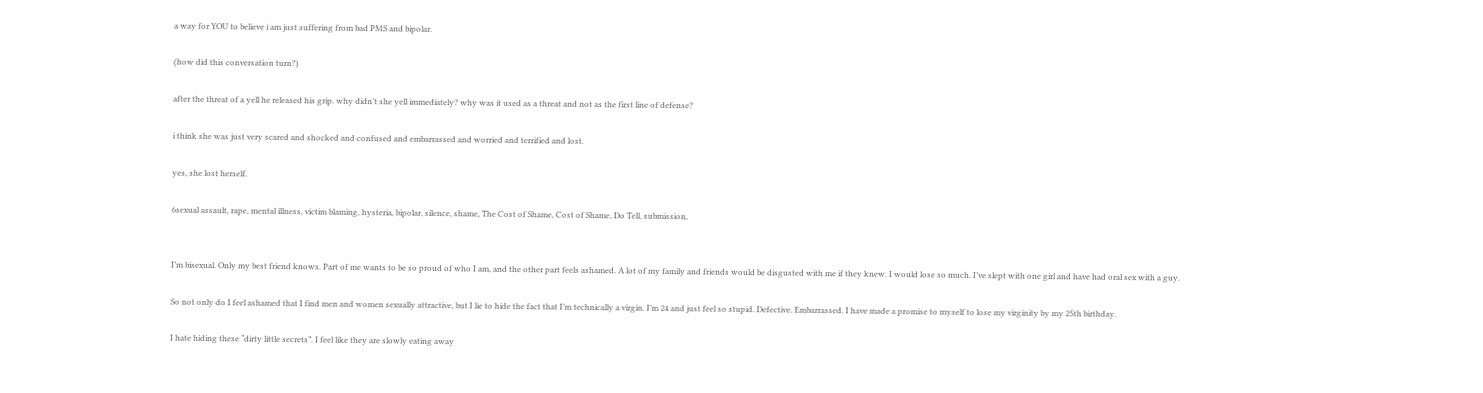a way for YOU to believe i am just suffering from bad PMS and bipolar.

(how did this conversation turn?)

after the threat of a yell he released his grip. why didn’t she yell immediately? why was it used as a threat and not as the first line of defense?

i think she was just very scared and shocked and confused and embarrassed and worried and terrified and lost.

yes, she lost herself.

6sexual assault, rape, mental illness, victim blaming, hysteria, bipolar, silence, shame, The Cost of Shame, Cost of Shame, Do Tell, submission,


I’m bisexual. Only my best friend knows. Part of me wants to be so proud of who I am, and the other part feels ashamed. A lot of my family and friends would be disgusted with me if they knew. I would lose so much. I’ve slept with one girl and have had oral sex with a guy.

So not only do I feel ashamed that I find men and women sexually attractive, but I lie to hide the fact that I’m technically a virgin. I’m 24 and just feel so stupid. Defective. Embarrassed. I have made a promise to myself to lose my virginity by my 25th birthday.

I hate hiding these “dirty little secrets”. I feel like they are slowly eating away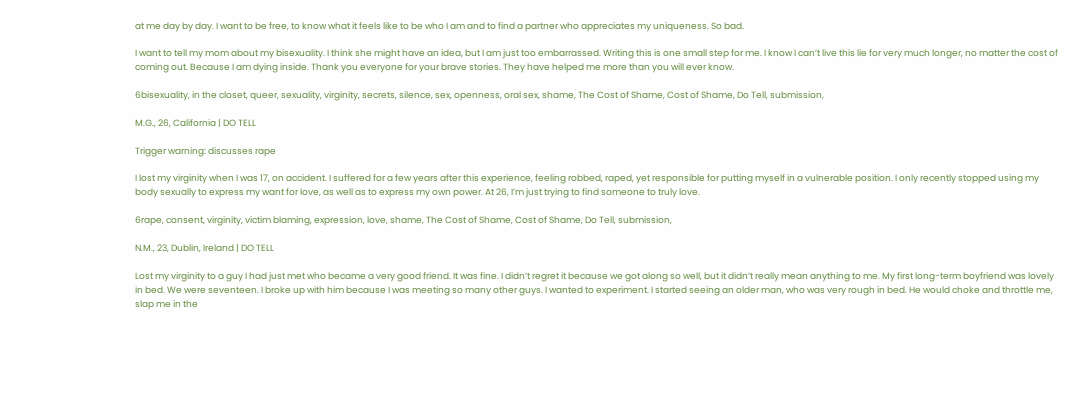at me day by day. I want to be free, to know what it feels like to be who I am and to find a partner who appreciates my uniqueness. So bad.

I want to tell my mom about my bisexuality. I think she might have an idea, but I am just too embarrassed. Writing this is one small step for me. I know I can’t live this lie for very much longer, no matter the cost of coming out. Because I am dying inside. Thank you everyone for your brave stories. They have helped me more than you will ever know.

6bisexuality, in the closet, queer, sexuality, virginity, secrets, silence, sex, openness, oral sex, shame, The Cost of Shame, Cost of Shame, Do Tell, submission,

M.G., 26, California | DO TELL

Trigger warning: discusses rape

I lost my virginity when I was 17, on accident. I suffered for a few years after this experience, feeling robbed, raped, yet responsible for putting myself in a vulnerable position. I only recently stopped using my body sexually to express my want for love, as well as to express my own power. At 26, I’m just trying to find someone to truly love.

6rape, consent, virginity, victim blaming, expression, love, shame, The Cost of Shame, Cost of Shame, Do Tell, submission,

N.M., 23, Dublin, Ireland | DO TELL

Lost my virginity to a guy I had just met who became a very good friend. It was fine. I didn’t regret it because we got along so well, but it didn’t really mean anything to me. My first long-term boyfriend was lovely in bed. We were seventeen. I broke up with him because I was meeting so many other guys. I wanted to experiment. I started seeing an older man, who was very rough in bed. He would choke and throttle me, slap me in the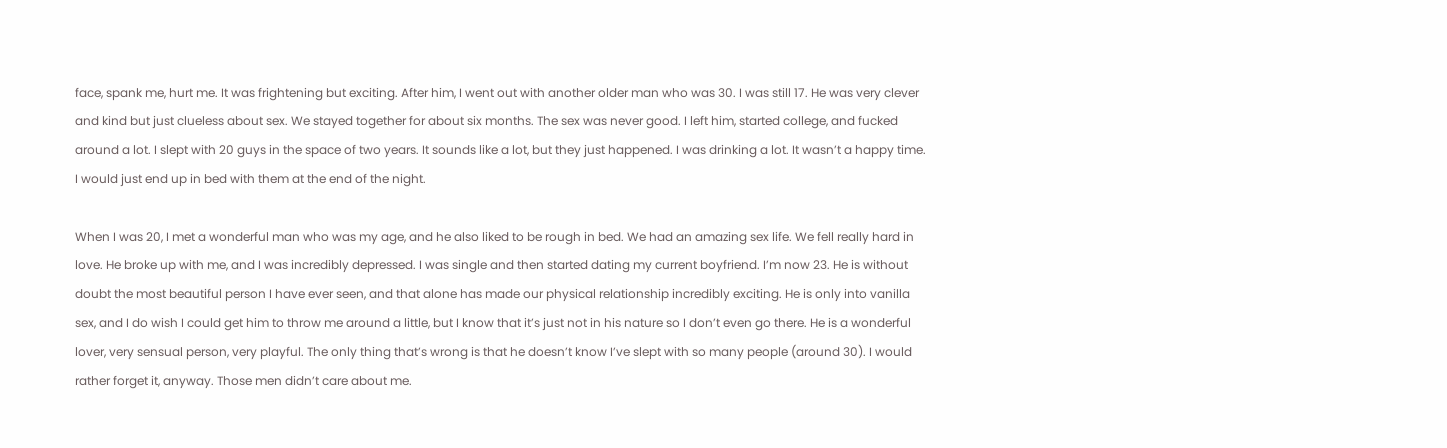face, spank me, hurt me. It was frightening but exciting. After him, I went out with another older man who was 30. I was still 17. He was very clever and kind but just clueless about sex. We stayed together for about six months. The sex was never good. I left him, started college, and fucked around a lot. I slept with 20 guys in the space of two years. It sounds like a lot, but they just happened. I was drinking a lot. It wasn’t a happy time. I would just end up in bed with them at the end of the night.

When I was 20, I met a wonderful man who was my age, and he also liked to be rough in bed. We had an amazing sex life. We fell really hard in love. He broke up with me, and I was incredibly depressed. I was single and then started dating my current boyfriend. I’m now 23. He is without doubt the most beautiful person I have ever seen, and that alone has made our physical relationship incredibly exciting. He is only into vanilla sex, and I do wish I could get him to throw me around a little, but I know that it’s just not in his nature so I don’t even go there. He is a wonderful lover, very sensual person, very playful. The only thing that’s wrong is that he doesn’t know I’ve slept with so many people (around 30). I would rather forget it, anyway. Those men didn’t care about me.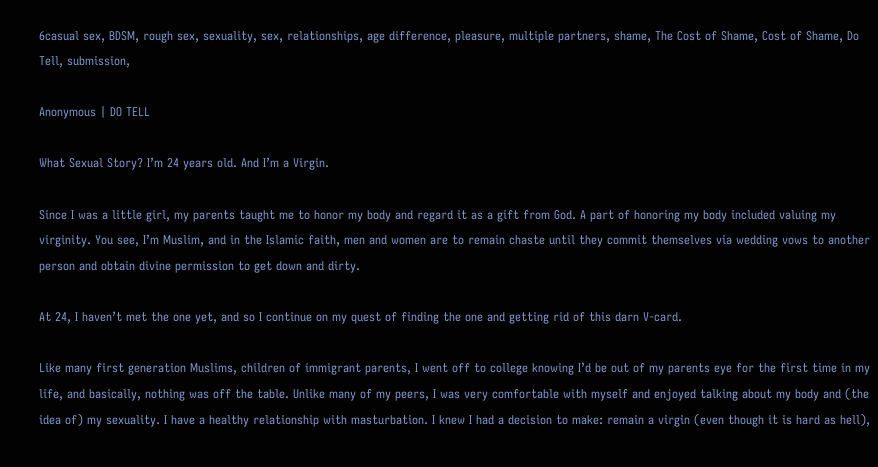6casual sex, BDSM, rough sex, sexuality, sex, relationships, age difference, pleasure, multiple partners, shame, The Cost of Shame, Cost of Shame, Do Tell, submission,

Anonymous | DO TELL

What Sexual Story? I’m 24 years old. And I’m a Virgin.

Since I was a little girl, my parents taught me to honor my body and regard it as a gift from God. A part of honoring my body included valuing my virginity. You see, I’m Muslim, and in the Islamic faith, men and women are to remain chaste until they commit themselves via wedding vows to another person and obtain divine permission to get down and dirty.

At 24, I haven’t met the one yet, and so I continue on my quest of finding the one and getting rid of this darn V-card.

Like many first generation Muslims, children of immigrant parents, I went off to college knowing I’d be out of my parents eye for the first time in my life, and basically, nothing was off the table. Unlike many of my peers, I was very comfortable with myself and enjoyed talking about my body and (the idea of) my sexuality. I have a healthy relationship with masturbation. I knew I had a decision to make: remain a virgin (even though it is hard as hell),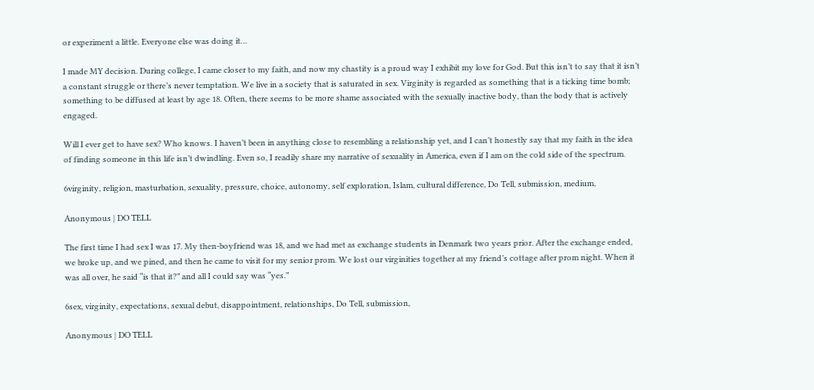or experiment a little. Everyone else was doing it…

I made MY decision. During college, I came closer to my faith, and now my chastity is a proud way I exhibit my love for God. But this isn’t to say that it isn’t a constant struggle or there’s never temptation. We live in a society that is saturated in sex. Virginity is regarded as something that is a ticking time bomb; something to be diffused at least by age 18. Often, there seems to be more shame associated with the sexually inactive body, than the body that is actively engaged.

Will I ever get to have sex? Who knows. I haven’t been in anything close to resembling a relationship yet, and I can’t honestly say that my faith in the idea of finding someone in this life isn’t dwindling. Even so, I readily share my narrative of sexuality in America, even if I am on the cold side of the spectrum.

6virginity, religion, masturbation, sexuality, pressure, choice, autonomy, self exploration, Islam, cultural difference, Do Tell, submission, medium,

Anonymous | DO TELL

The first time I had sex I was 17. My then-boyfriend was 18, and we had met as exchange students in Denmark two years prior. After the exchange ended, we broke up, and we pined, and then he came to visit for my senior prom. We lost our virginities together at my friend’s cottage after prom night. When it was all over, he said “is that it?” and all I could say was “yes.”

6sex, virginity, expectations, sexual debut, disappointment, relationships, Do Tell, submission,

Anonymous | DO TELL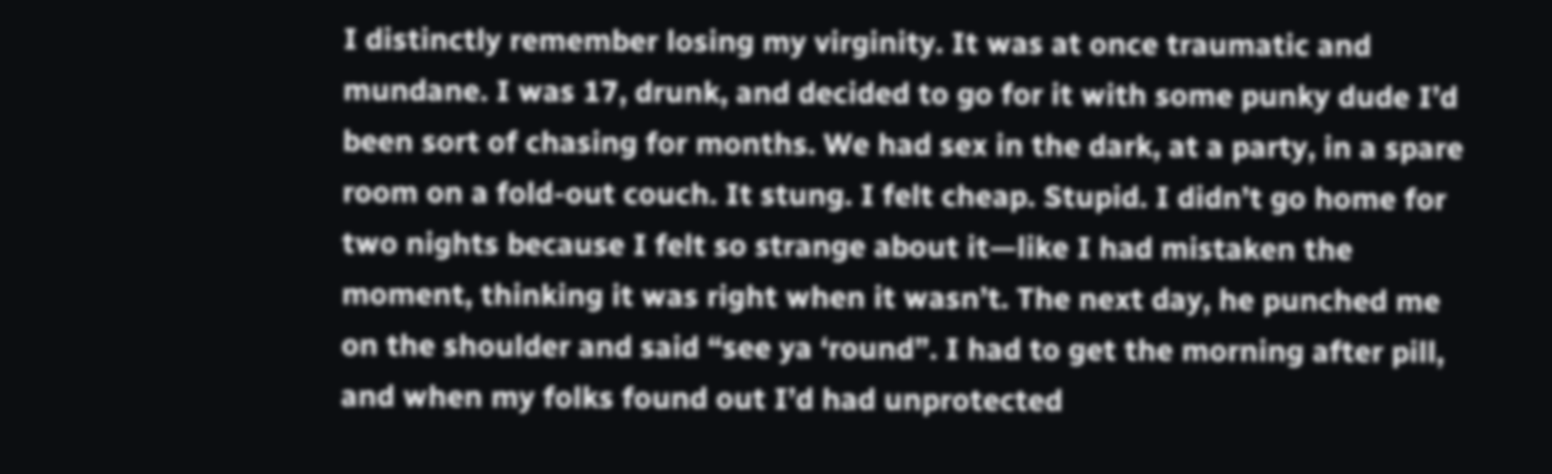I distinctly remember losing my virginity. It was at once traumatic and mundane. I was 17, drunk, and decided to go for it with some punky dude I’d been sort of chasing for months. We had sex in the dark, at a party, in a spare room on a fold-out couch. It stung. I felt cheap. Stupid. I didn’t go home for two nights because I felt so strange about it—like I had mistaken the moment, thinking it was right when it wasn’t. The next day, he punched me on the shoulder and said “see ya ‘round”. I had to get the morning after pill, and when my folks found out I’d had unprotected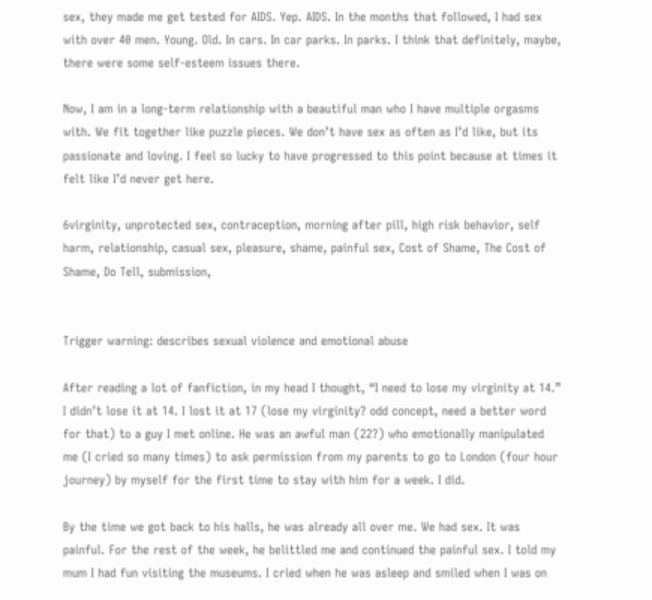sex, they made me get tested for AIDS. Yep. AIDS. In the months that followed, I had sex with over 40 men. Young. Old. In cars. In car parks. In parks. I think that definitely, maybe, there were some self-esteem issues there.

Now, I am in a long-term relationship with a beautiful man who I have multiple orgasms with. We fit together like puzzle pieces. We don’t have sex as often as I’d like, but its passionate and loving. I feel so lucky to have progressed to this point because at times it felt like I’d never get here.

6virginity, unprotected sex, contraception, morning after pill, high risk behavior, self harm, relationship, casual sex, pleasure, shame, painful sex, Cost of Shame, The Cost of Shame, Do Tell, submission,


Trigger warning: describes sexual violence and emotional abuse

After reading a lot of fanfiction, in my head I thought, “I need to lose my virginity at 14.” I didn’t lose it at 14. I lost it at 17 (lose my virginity? odd concept, need a better word for that) to a guy I met online. He was an awful man (22?) who emotionally manipulated me (I cried so many times) to ask permission from my parents to go to London (four hour journey) by myself for the first time to stay with him for a week. I did.

By the time we got back to his halls, he was already all over me. We had sex. It was painful. For the rest of the week, he belittled me and continued the painful sex. I told my mum I had fun visiting the museums. I cried when he was asleep and smiled when I was on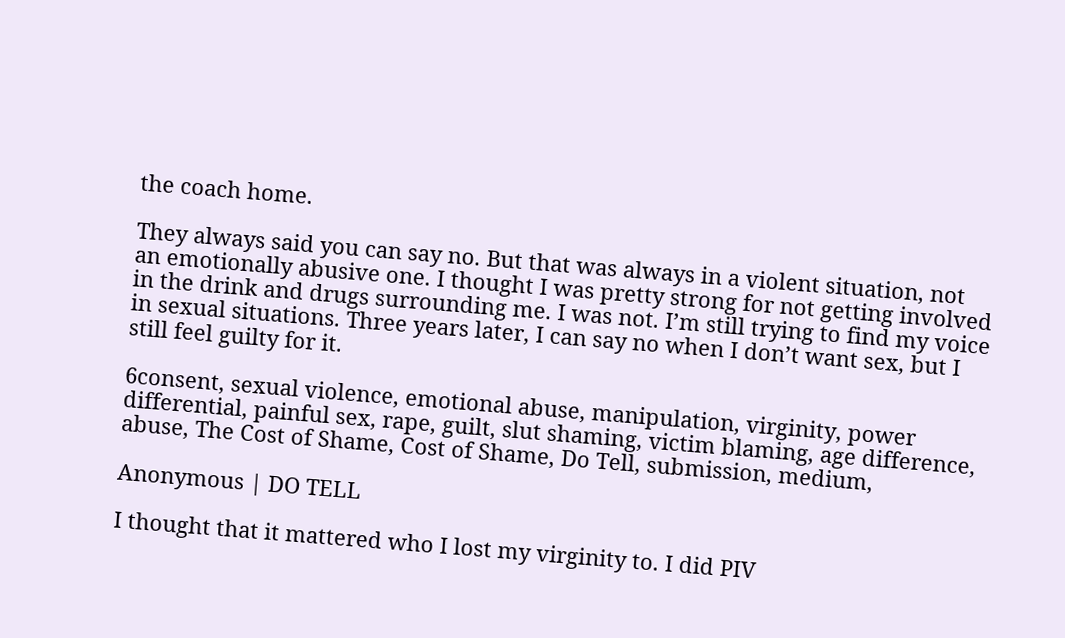the coach home.

They always said you can say no. But that was always in a violent situation, not an emotionally abusive one. I thought I was pretty strong for not getting involved in the drink and drugs surrounding me. I was not. I’m still trying to find my voice in sexual situations. Three years later, I can say no when I don’t want sex, but I still feel guilty for it.

6consent, sexual violence, emotional abuse, manipulation, virginity, power differential, painful sex, rape, guilt, slut shaming, victim blaming, age difference, abuse, The Cost of Shame, Cost of Shame, Do Tell, submission, medium,

Anonymous | DO TELL

I thought that it mattered who I lost my virginity to. I did PIV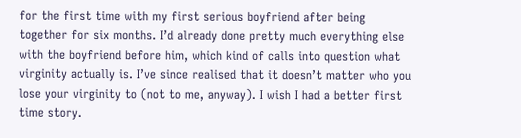for the first time with my first serious boyfriend after being together for six months. I’d already done pretty much everything else with the boyfriend before him, which kind of calls into question what virginity actually is. I’ve since realised that it doesn’t matter who you lose your virginity to (not to me, anyway). I wish I had a better first time story.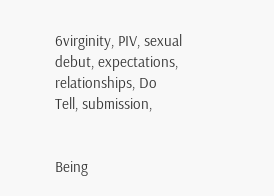6virginity, PIV, sexual debut, expectations, relationships, Do Tell, submission,


Being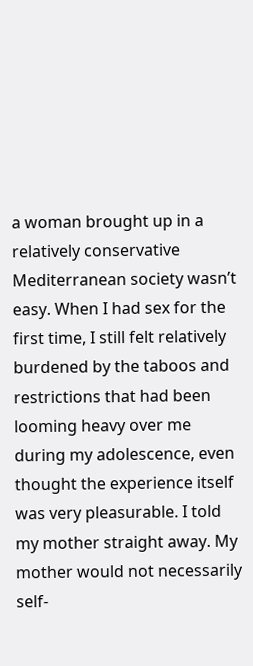a woman brought up in a relatively conservative Mediterranean society wasn’t easy. When I had sex for the first time, I still felt relatively burdened by the taboos and restrictions that had been looming heavy over me during my adolescence, even thought the experience itself was very pleasurable. I told my mother straight away. My mother would not necessarily self-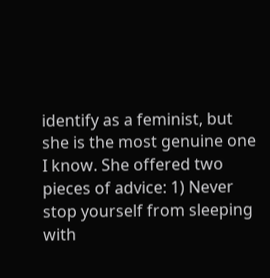identify as a feminist, but she is the most genuine one I know. She offered two pieces of advice: 1) Never stop yourself from sleeping with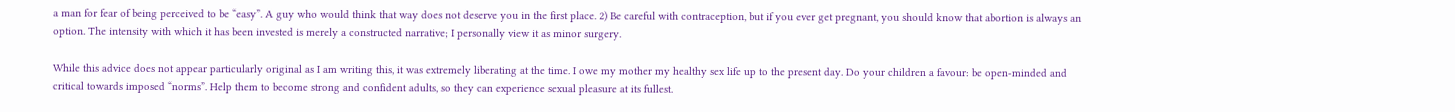a man for fear of being perceived to be “easy”. A guy who would think that way does not deserve you in the first place. 2) Be careful with contraception, but if you ever get pregnant, you should know that abortion is always an option. The intensity with which it has been invested is merely a constructed narrative; I personally view it as minor surgery.

While this advice does not appear particularly original as I am writing this, it was extremely liberating at the time. I owe my mother my healthy sex life up to the present day. Do your children a favour: be open-minded and critical towards imposed “norms”. Help them to become strong and confident adults, so they can experience sexual pleasure at its fullest.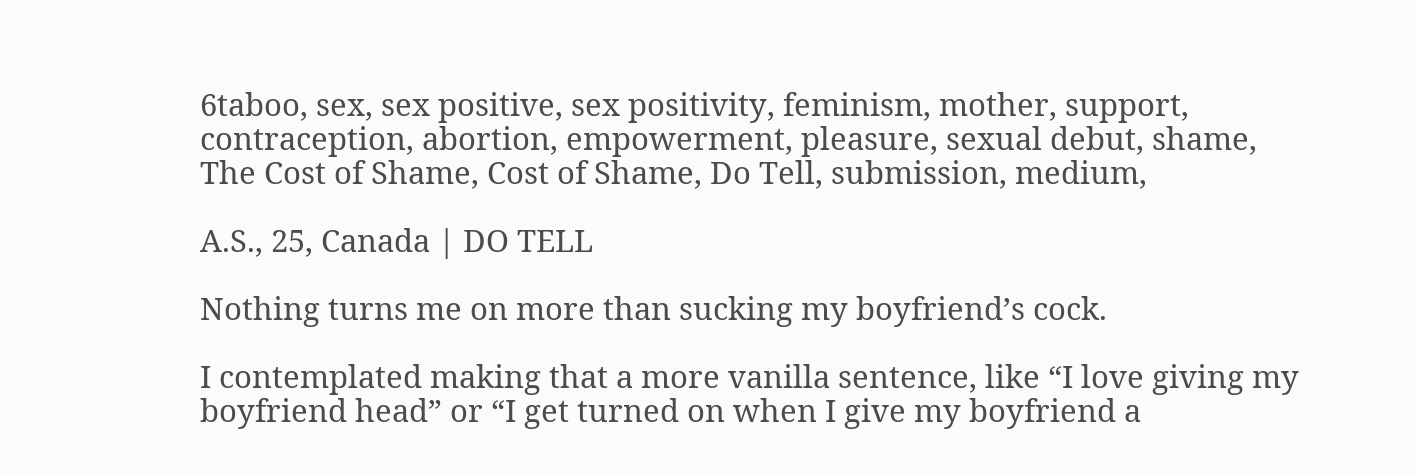6taboo, sex, sex positive, sex positivity, feminism, mother, support, contraception, abortion, empowerment, pleasure, sexual debut, shame, The Cost of Shame, Cost of Shame, Do Tell, submission, medium,

A.S., 25, Canada | DO TELL

Nothing turns me on more than sucking my boyfriend’s cock.

I contemplated making that a more vanilla sentence, like “I love giving my boyfriend head” or “I get turned on when I give my boyfriend a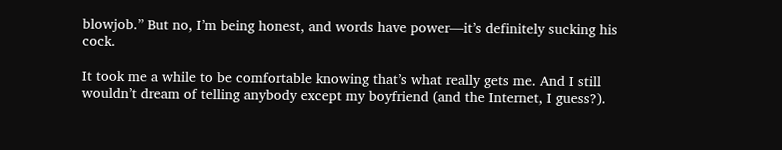blowjob.” But no, I’m being honest, and words have power—it’s definitely sucking his cock.

It took me a while to be comfortable knowing that’s what really gets me. And I still wouldn’t dream of telling anybody except my boyfriend (and the Internet, I guess?).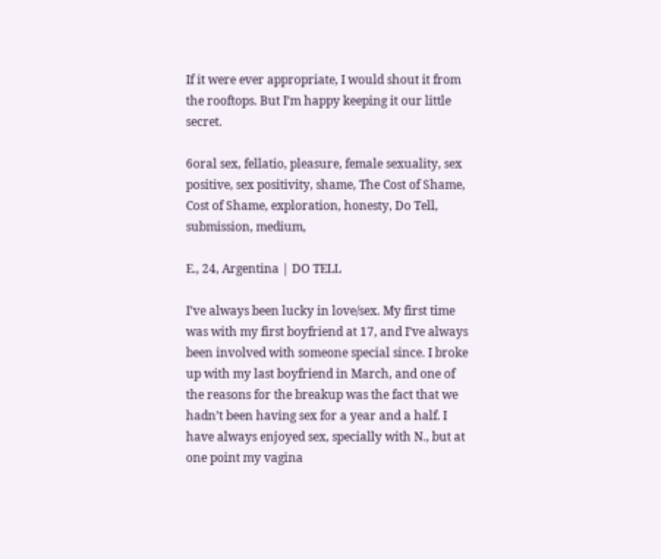If it were ever appropriate, I would shout it from the rooftops. But I’m happy keeping it our little secret.

6oral sex, fellatio, pleasure, female sexuality, sex positive, sex positivity, shame, The Cost of Shame, Cost of Shame, exploration, honesty, Do Tell, submission, medium,

E., 24, Argentina | DO TELL

I’ve always been lucky in love/sex. My first time was with my first boyfriend at 17, and I’ve always been involved with someone special since. I broke up with my last boyfriend in March, and one of the reasons for the breakup was the fact that we hadn’t been having sex for a year and a half. I have always enjoyed sex, specially with N., but at one point my vagina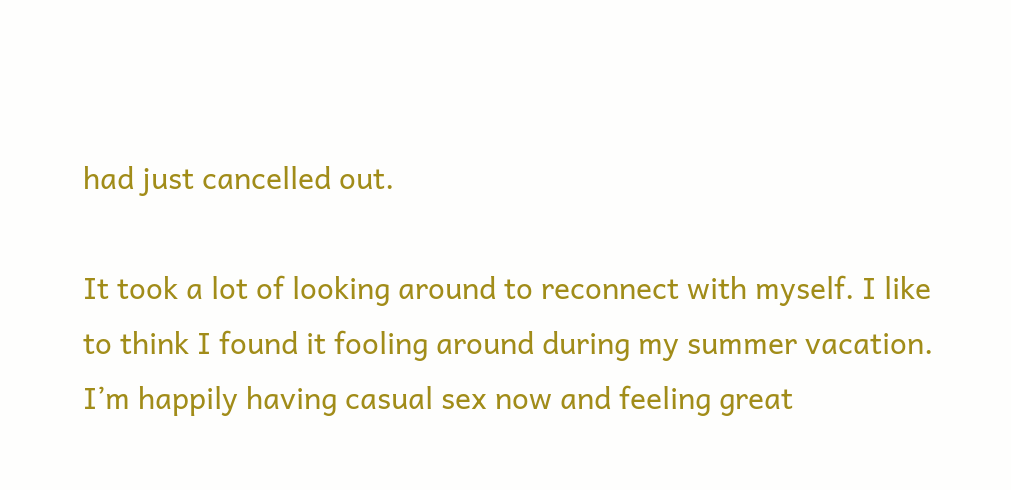had just cancelled out.

It took a lot of looking around to reconnect with myself. I like to think I found it fooling around during my summer vacation. I’m happily having casual sex now and feeling great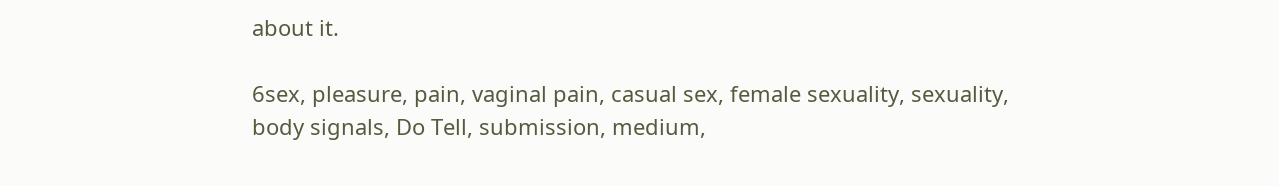about it.

6sex, pleasure, pain, vaginal pain, casual sex, female sexuality, sexuality, body signals, Do Tell, submission, medium,